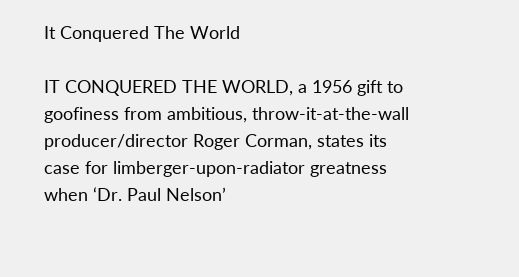It Conquered The World

IT CONQUERED THE WORLD, a 1956 gift to goofiness from ambitious, throw-it-at-the-wall producer/director Roger Corman, states its case for limberger-upon-radiator greatness when ‘Dr. Paul Nelson’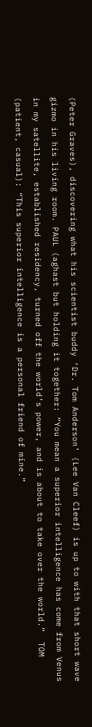(Peter Graves), discovering what his scientist buddy ‘Dr. Tom Anderson’ (Lee Van Cleef) is up to with that short wave gizmo in his living room. PAUL (aghast but holding it together: “You mean a superior intelligence has come from Venus in my satellite, established residency, turned off the world’s power, and is about to take over the world.”  TOM (patient, casual): “This superior intelligence is a personal friend of mine.”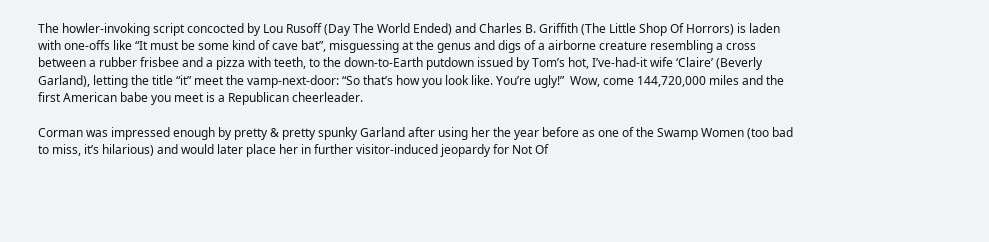The howler-invoking script concocted by Lou Rusoff (Day The World Ended) and Charles B. Griffith (The Little Shop Of Horrors) is laden with one-offs like “It must be some kind of cave bat”, misguessing at the genus and digs of a airborne creature resembling a cross between a rubber frisbee and a pizza with teeth, to the down-to-Earth putdown issued by Tom’s hot, I’ve-had-it wife ‘Claire’ (Beverly Garland), letting the title “it” meet the vamp-next-door: “So that’s how you look like. You’re ugly!”  Wow, come 144,720,000 miles and the first American babe you meet is a Republican cheerleader.

Corman was impressed enough by pretty & pretty spunky Garland after using her the year before as one of the Swamp Women (too bad to miss, it’s hilarious) and would later place her in further visitor-induced jeopardy for Not Of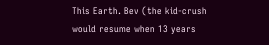This Earth. Bev (the kid-crush would resume when 13 years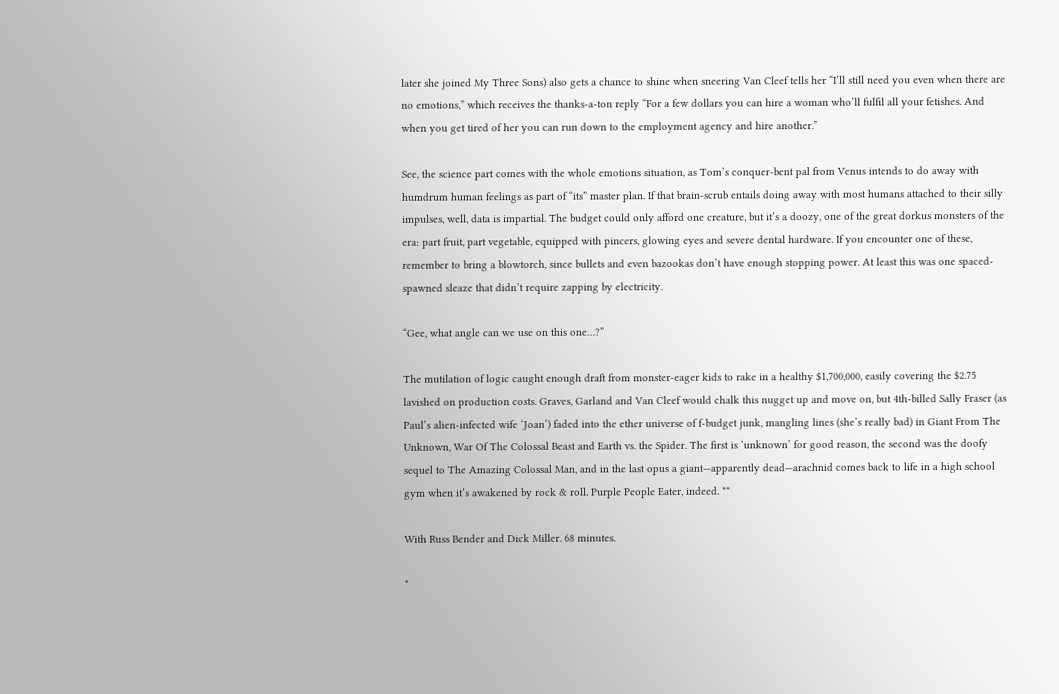later she joined My Three Sons) also gets a chance to shine when sneering Van Cleef tells her “I’ll still need you even when there are no emotions,” which receives the thanks-a-ton reply “For a few dollars you can hire a woman who’ll fulfil all your fetishes. And when you get tired of her you can run down to the employment agency and hire another.”

See, the science part comes with the whole emotions situation, as Tom’s conquer-bent pal from Venus intends to do away with humdrum human feelings as part of “its” master plan. If that brain-scrub entails doing away with most humans attached to their silly impulses, well, data is impartial. The budget could only afford one creature, but it’s a doozy, one of the great dorkus monsters of the era: part fruit, part vegetable, equipped with pincers, glowing eyes and severe dental hardware. If you encounter one of these, remember to bring a blowtorch, since bullets and even bazookas don’t have enough stopping power. At least this was one spaced-spawned sleaze that didn’t require zapping by electricity.

“Gee, what angle can we use on this one…?”

The mutilation of logic caught enough draft from monster-eager kids to rake in a healthy $1,700,000, easily covering the $2.75 lavished on production costs. Graves, Garland and Van Cleef would chalk this nugget up and move on, but 4th-billed Sally Fraser (as Paul’s alien-infected wife ‘Joan’) faded into the ether universe of f-budget junk, mangling lines (she’s really bad) in Giant From The Unknown, War Of The Colossal Beast and Earth vs. the Spider. The first is ‘unknown’ for good reason, the second was the doofy sequel to The Amazing Colossal Man, and in the last opus a giant—apparently dead—arachnid comes back to life in a high school gym when it’s awakened by rock & roll. Purple People Eater, indeed. **

With Russ Bender and Dick Miller. 68 minutes.

*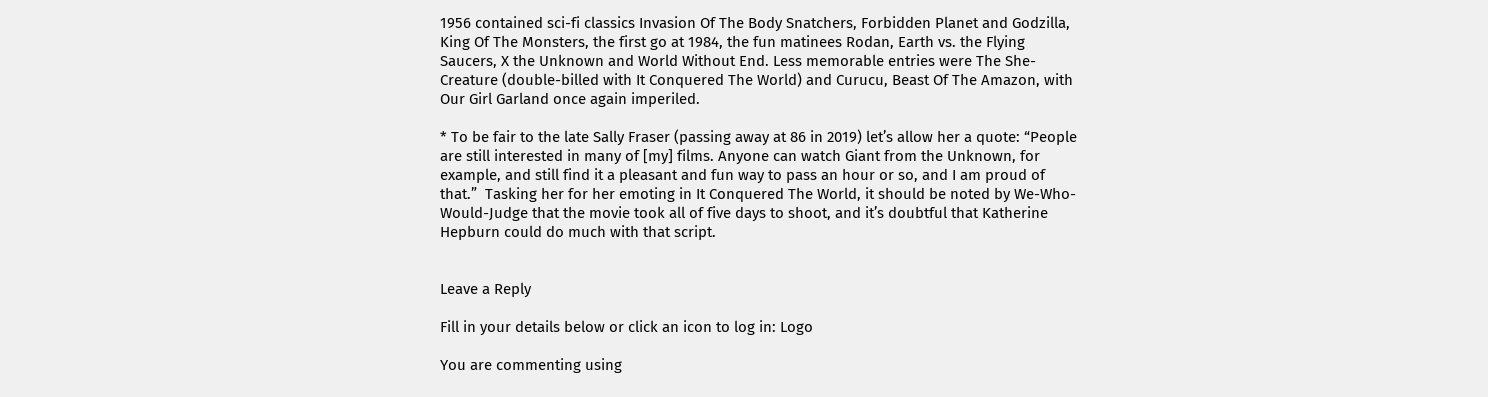1956 contained sci-fi classics Invasion Of The Body Snatchers, Forbidden Planet and Godzilla, King Of The Monsters, the first go at 1984, the fun matinees Rodan, Earth vs. the Flying Saucers, X the Unknown and World Without End. Less memorable entries were The She-Creature (double-billed with It Conquered The World) and Curucu, Beast Of The Amazon, with Our Girl Garland once again imperiled.

* To be fair to the late Sally Fraser (passing away at 86 in 2019) let’s allow her a quote: “People are still interested in many of [my] films. Anyone can watch Giant from the Unknown, for example, and still find it a pleasant and fun way to pass an hour or so, and I am proud of that.”  Tasking her for her emoting in It Conquered The World, it should be noted by We-Who-Would-Judge that the movie took all of five days to shoot, and it’s doubtful that Katherine Hepburn could do much with that script.


Leave a Reply

Fill in your details below or click an icon to log in: Logo

You are commenting using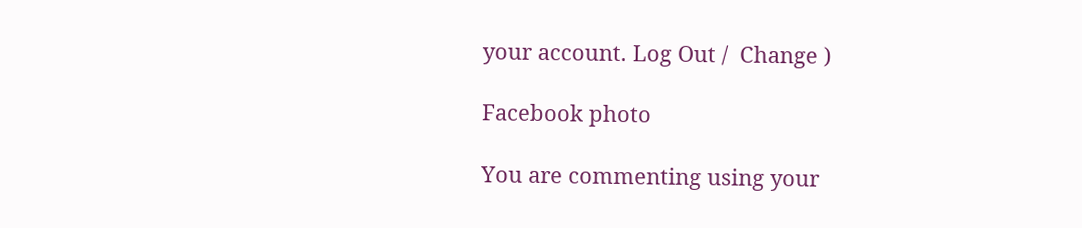your account. Log Out /  Change )

Facebook photo

You are commenting using your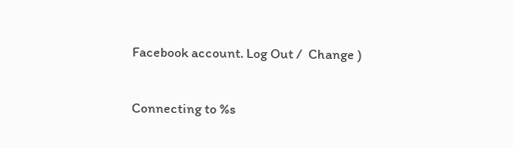Facebook account. Log Out /  Change )

Connecting to %s